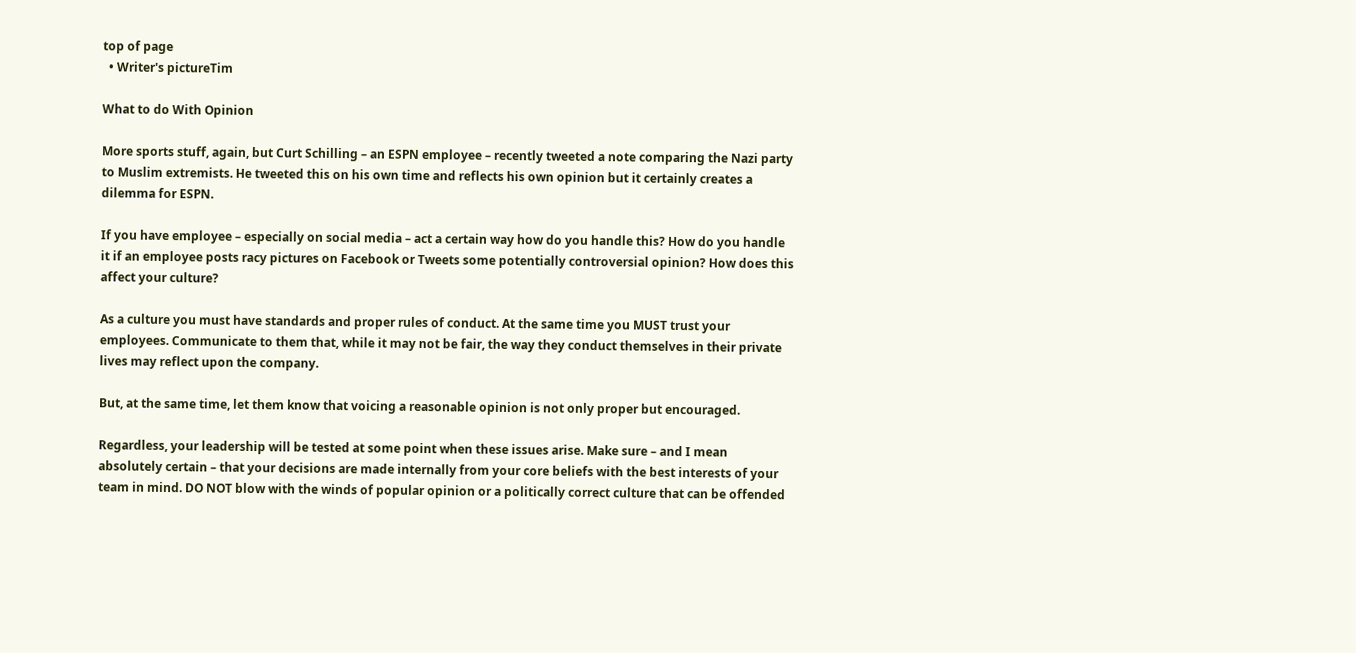top of page
  • Writer's pictureTim

What to do With Opinion

More sports stuff, again, but Curt Schilling – an ESPN employee – recently tweeted a note comparing the Nazi party to Muslim extremists. He tweeted this on his own time and reflects his own opinion but it certainly creates a dilemma for ESPN.

If you have employee – especially on social media – act a certain way how do you handle this? How do you handle it if an employee posts racy pictures on Facebook or Tweets some potentially controversial opinion? How does this affect your culture?

As a culture you must have standards and proper rules of conduct. At the same time you MUST trust your employees. Communicate to them that, while it may not be fair, the way they conduct themselves in their private lives may reflect upon the company.

But, at the same time, let them know that voicing a reasonable opinion is not only proper but encouraged.

Regardless, your leadership will be tested at some point when these issues arise. Make sure – and I mean absolutely certain – that your decisions are made internally from your core beliefs with the best interests of your team in mind. DO NOT blow with the winds of popular opinion or a politically correct culture that can be offended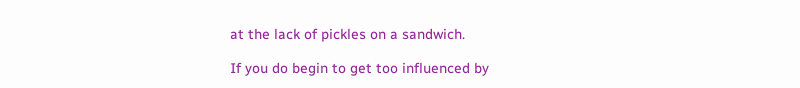at the lack of pickles on a sandwich.

If you do begin to get too influenced by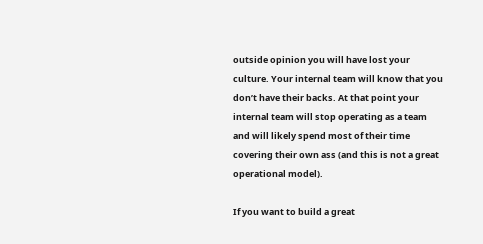outside opinion you will have lost your culture. Your internal team will know that you don’t have their backs. At that point your internal team will stop operating as a team and will likely spend most of their time covering their own ass (and this is not a great operational model).

If you want to build a great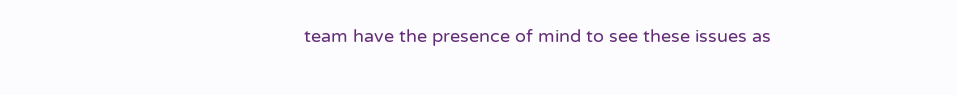team have the presence of mind to see these issues as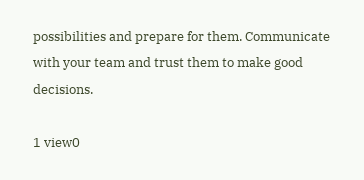possibilities and prepare for them. Communicate with your team and trust them to make good decisions.

1 view0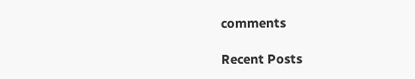comments

Recent Posts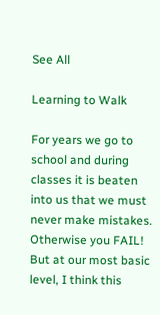See All

Learning to Walk

For years we go to school and during classes it is beaten into us that we must never make mistakes. Otherwise you FAIL! But at our most basic level, I think this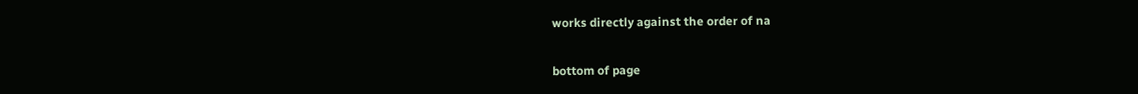works directly against the order of na


bottom of page